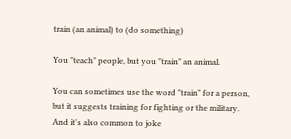train (an animal) to (do something)

You "teach" people, but you "train" an animal.

You can sometimes use the word "train" for a person, but it suggests training for fighting or the military. And it's also common to joke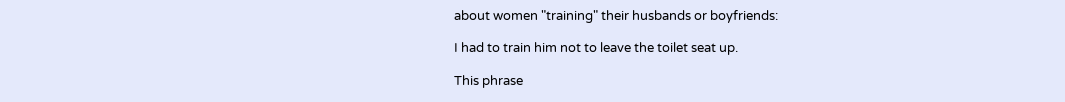about women "training" their husbands or boyfriends:

I had to train him not to leave the toilet seat up.

This phrase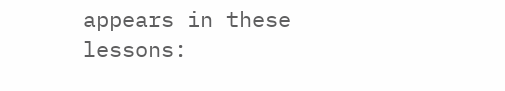appears in these lessons: